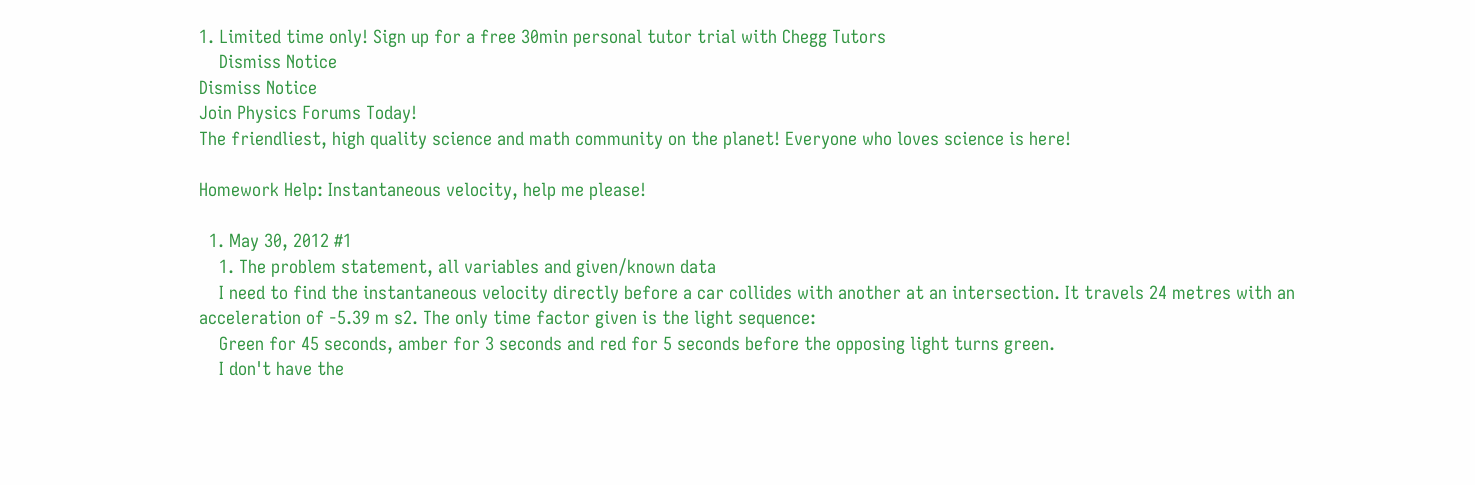1. Limited time only! Sign up for a free 30min personal tutor trial with Chegg Tutors
    Dismiss Notice
Dismiss Notice
Join Physics Forums Today!
The friendliest, high quality science and math community on the planet! Everyone who loves science is here!

Homework Help: Instantaneous velocity, help me please!

  1. May 30, 2012 #1
    1. The problem statement, all variables and given/known data
    I need to find the instantaneous velocity directly before a car collides with another at an intersection. It travels 24 metres with an acceleration of -5.39 m s2. The only time factor given is the light sequence:
    Green for 45 seconds, amber for 3 seconds and red for 5 seconds before the opposing light turns green.
    I don't have the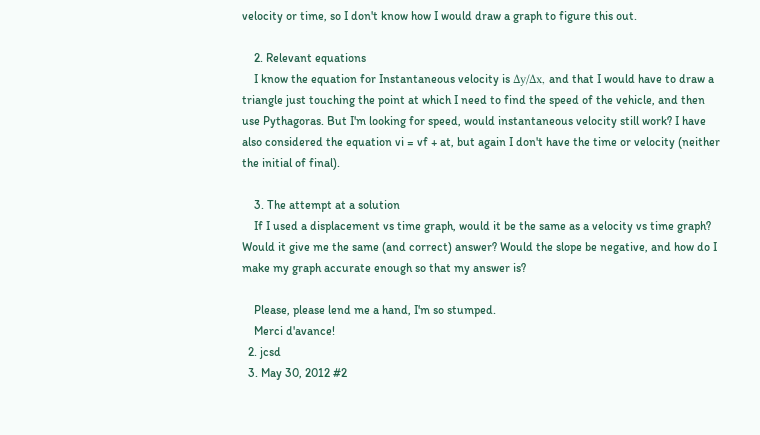velocity or time, so I don't know how I would draw a graph to figure this out.

    2. Relevant equations
    I know the equation for Instantaneous velocity is Δy/Δx, and that I would have to draw a triangle just touching the point at which I need to find the speed of the vehicle, and then use Pythagoras. But I'm looking for speed, would instantaneous velocity still work? I have also considered the equation vi = vf + at, but again I don't have the time or velocity (neither the initial of final).

    3. The attempt at a solution
    If I used a displacement vs time graph, would it be the same as a velocity vs time graph? Would it give me the same (and correct) answer? Would the slope be negative, and how do I make my graph accurate enough so that my answer is?

    Please, please lend me a hand, I'm so stumped.
    Merci d'avance!
  2. jcsd
  3. May 30, 2012 #2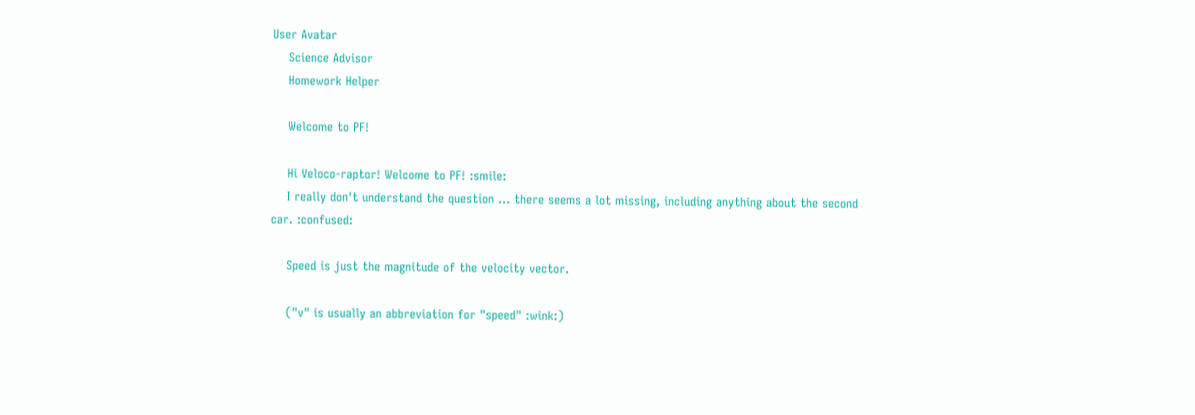User Avatar
    Science Advisor
    Homework Helper

    Welcome to PF!

    Hi Veloco-raptor! Welcome to PF! :smile:
    I really don't understand the question … there seems a lot missing, including anything about the second car. :confused:

    Speed is just the magnitude of the velocity vector.

    ("v" is usually an abbreviation for "speed" :wink:)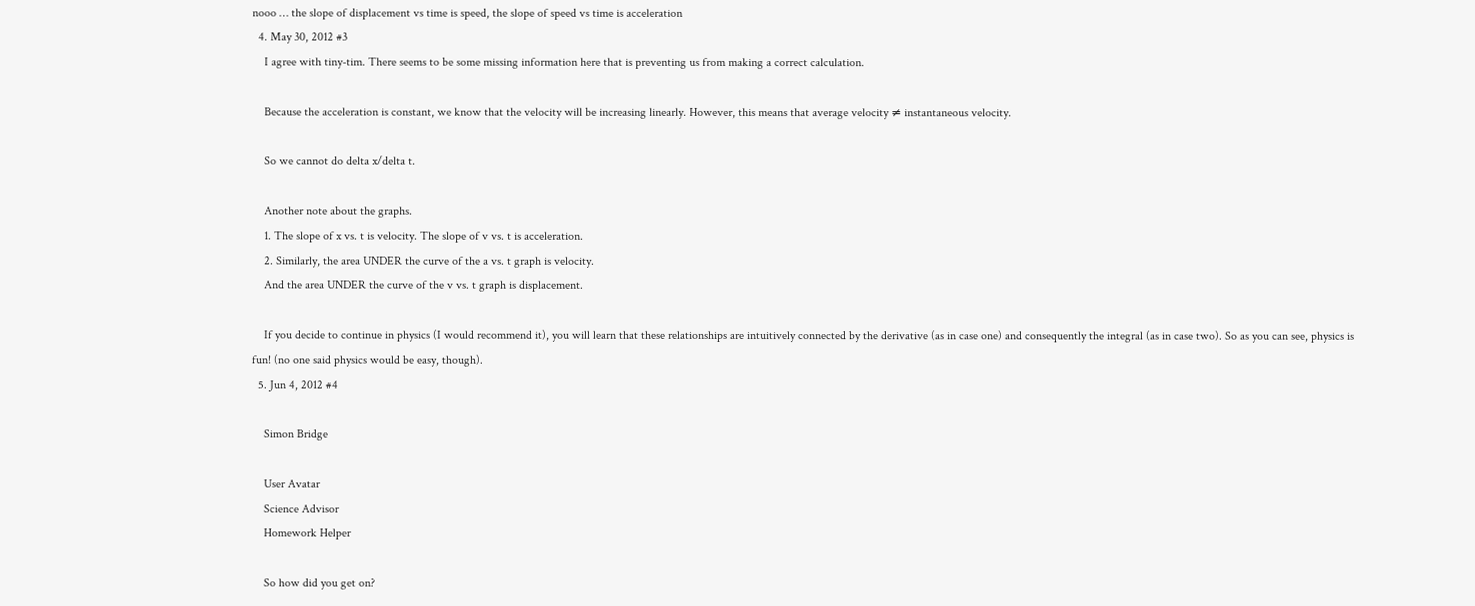nooo … the slope of displacement vs time is speed, the slope of speed vs time is acceleration
  4. May 30, 2012 #3
    I agree with tiny-tim. There seems to be some missing information here that is preventing us from making a correct calculation.

    Because the acceleration is constant, we know that the velocity will be increasing linearly. However, this means that average velocity ≠ instantaneous velocity.

    So we cannot do delta x/delta t.

    Another note about the graphs.
    1. The slope of x vs. t is velocity. The slope of v vs. t is acceleration.
    2. Similarly, the area UNDER the curve of the a vs. t graph is velocity.
    And the area UNDER the curve of the v vs. t graph is displacement.

    If you decide to continue in physics (I would recommend it), you will learn that these relationships are intuitively connected by the derivative (as in case one) and consequently the integral (as in case two). So as you can see, physics is fun! (no one said physics would be easy, though).
  5. Jun 4, 2012 #4

    Simon Bridge

    User Avatar
    Science Advisor
    Homework Helper

    So how did you get on?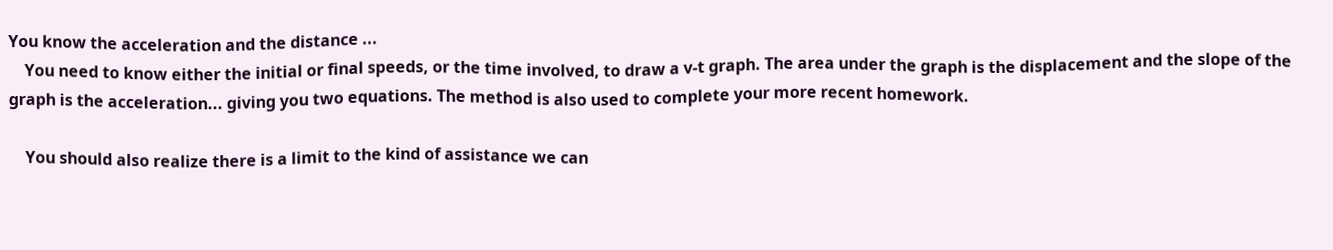You know the acceleration and the distance ...
    You need to know either the initial or final speeds, or the time involved, to draw a v-t graph. The area under the graph is the displacement and the slope of the graph is the acceleration... giving you two equations. The method is also used to complete your more recent homework.

    You should also realize there is a limit to the kind of assistance we can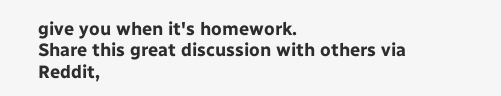give you when it's homework.
Share this great discussion with others via Reddit,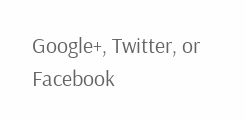Google+, Twitter, or Facebook